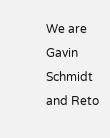We are Gavin Schmidt and Reto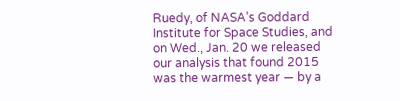Ruedy, of NASA’s Goddard Institute for Space Studies, and on Wed., Jan. 20 we released our analysis that found 2015 was the warmest year — by a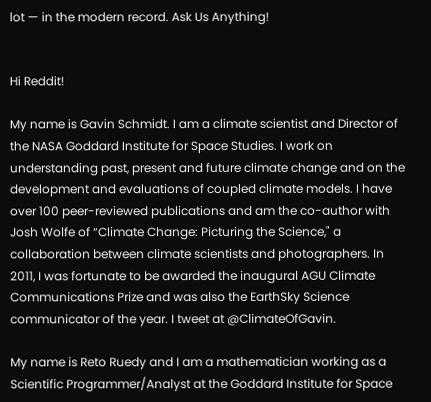lot — in the modern record. Ask Us Anything!


Hi Reddit!

My name is Gavin Schmidt. I am a climate scientist and Director of the NASA Goddard Institute for Space Studies. I work on understanding past, present and future climate change and on the development and evaluations of coupled climate models. I have over 100 peer-reviewed publications and am the co-author with Josh Wolfe of “Climate Change: Picturing the Science," a collaboration between climate scientists and photographers. In 2011, I was fortunate to be awarded the inaugural AGU Climate Communications Prize and was also the EarthSky Science communicator of the year. I tweet at @ClimateOfGavin.

My name is Reto Ruedy and I am a mathematician working as a Scientific Programmer/Analyst at the Goddard Institute for Space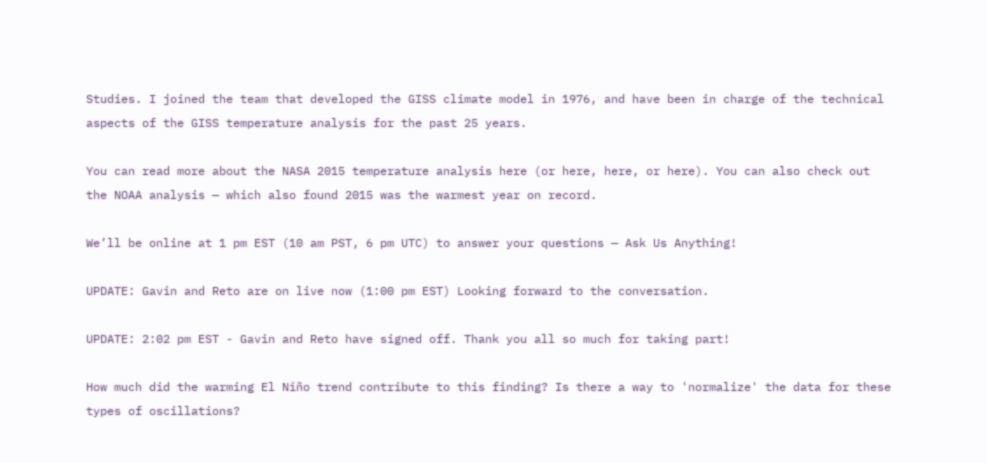Studies. I joined the team that developed the GISS climate model in 1976, and have been in charge of the technical aspects of the GISS temperature analysis for the past 25 years.

You can read more about the NASA 2015 temperature analysis here (or here, here, or here). You can also check out the NOAA analysis — which also found 2015 was the warmest year on record.

We’ll be online at 1 pm EST (10 am PST, 6 pm UTC) to answer your questions — Ask Us Anything!

UPDATE: Gavin and Reto are on live now (1:00 pm EST) Looking forward to the conversation.

UPDATE: 2:02 pm EST - Gavin and Reto have signed off. Thank you all so much for taking part!

How much did the warming El Niño trend contribute to this finding? Is there a way to 'normalize' the data for these types of oscillations?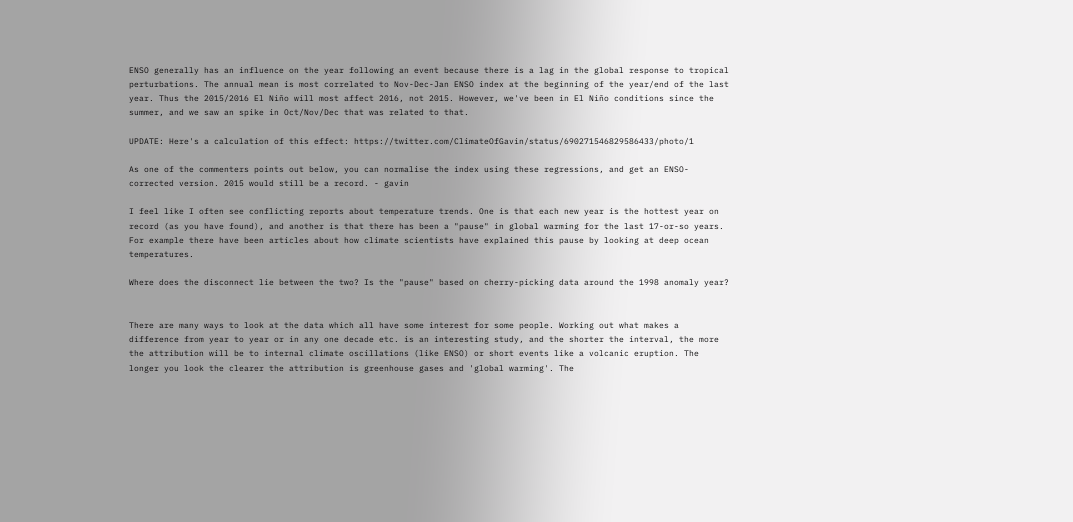ENSO generally has an influence on the year following an event because there is a lag in the global response to tropical perturbations. The annual mean is most correlated to Nov-Dec-Jan ENSO index at the beginning of the year/end of the last year. Thus the 2015/2016 El Niño will most affect 2016, not 2015. However, we've been in El Niño conditions since the summer, and we saw an spike in Oct/Nov/Dec that was related to that.

UPDATE: Here's a calculation of this effect: https://twitter.com/ClimateOfGavin/status/690271546829586433/photo/1

As one of the commenters points out below, you can normalise the index using these regressions, and get an ENSO-corrected version. 2015 would still be a record. - gavin

I feel like I often see conflicting reports about temperature trends. One is that each new year is the hottest year on record (as you have found), and another is that there has been a "pause" in global warming for the last 17-or-so years. For example there have been articles about how climate scientists have explained this pause by looking at deep ocean temperatures.

Where does the disconnect lie between the two? Is the "pause" based on cherry-picking data around the 1998 anomaly year?


There are many ways to look at the data which all have some interest for some people. Working out what makes a difference from year to year or in any one decade etc. is an interesting study, and the shorter the interval, the more the attribution will be to internal climate oscillations (like ENSO) or short events like a volcanic eruption. The longer you look the clearer the attribution is greenhouse gases and 'global warming'. The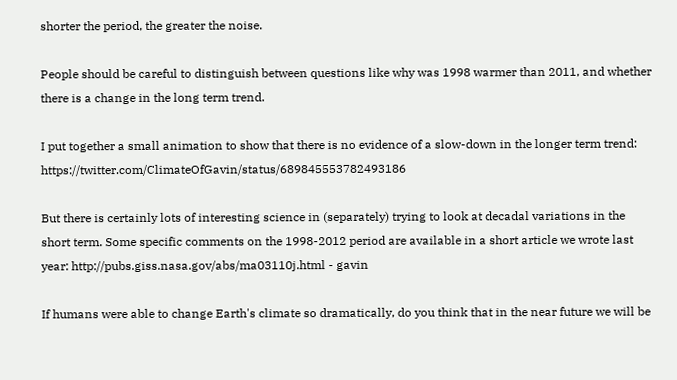shorter the period, the greater the noise.

People should be careful to distinguish between questions like why was 1998 warmer than 2011, and whether there is a change in the long term trend.

I put together a small animation to show that there is no evidence of a slow-down in the longer term trend: https://twitter.com/ClimateOfGavin/status/689845553782493186

But there is certainly lots of interesting science in (separately) trying to look at decadal variations in the short term. Some specific comments on the 1998-2012 period are available in a short article we wrote last year: http://pubs.giss.nasa.gov/abs/ma03110j.html - gavin

If humans were able to change Earth's climate so dramatically, do you think that in the near future we will be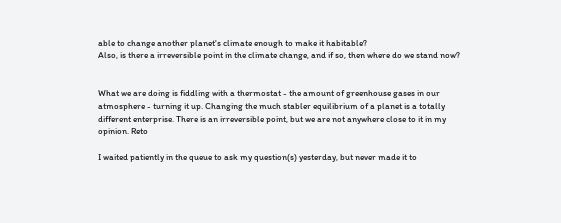able to change another planet's climate enough to make it habitable?
Also, is there a irreversible point in the climate change, and if so, then where do we stand now?


What we are doing is fiddling with a thermostat - the amount of greenhouse gases in our atmosphere - turning it up. Changing the much stabler equilibrium of a planet is a totally different enterprise. There is an irreversible point, but we are not anywhere close to it in my opinion. Reto

I waited patiently in the queue to ask my question(s) yesterday, but never made it to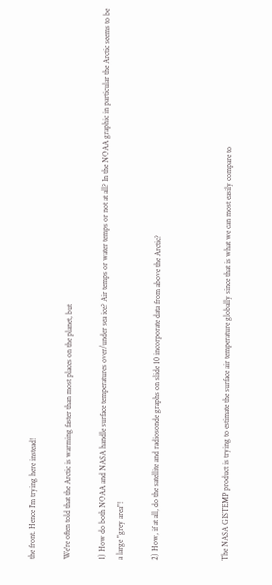the front. Hence I'm trying here instead!

We're often told that the Arctic is warming faster than most places on the planet, but

1) How do both NOAA and NASA handle surface temperatures over/under sea ice? Air temps or water temps or not at all? In the NOAA graphic in particular the Arctic seems to be a large "grey area"!

2) How, if at all, do the satellite and radiosonde graphs on slide 10 incorporate data from above the Arctic?



The NASA GISTEMP product is trying to estimate the surface air temperature globally since that is what we can most easily compare to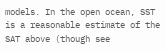models. In the open ocean, SST is a reasonable estimate of the SAT above (though see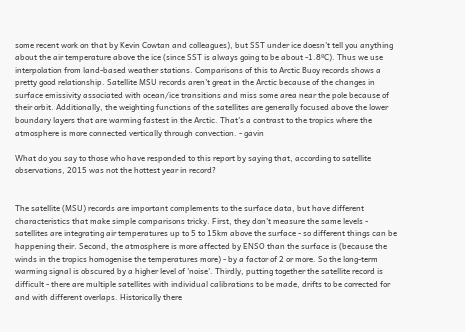some recent work on that by Kevin Cowtan and colleagues), but SST under ice doesn't tell you anything about the air temperature above the ice (since SST is always going to be about -1.8ºC). Thus we use interpolation from land-based weather stations. Comparisons of this to Arctic Buoy records shows a pretty good relationship. Satellite MSU records aren't great in the Arctic because of the changes in surface emissivity associated with ocean/ice transitions and miss some area near the pole because of their orbit. Additionally, the weighting functions of the satellites are generally focused above the lower boundary layers that are warming fastest in the Arctic. That's a contrast to the tropics where the atmosphere is more connected vertically through convection. - gavin

What do you say to those who have responded to this report by saying that, according to satellite observations, 2015 was not the hottest year in record?


The satellite (MSU) records are important complements to the surface data, but have different characteristics that make simple comparisons tricky. First, they don't measure the same levels - satellites are integrating air temperatures up to 5 to 15km above the surface - so different things can be happening their. Second, the atmosphere is more affected by ENSO than the surface is (because the winds in the tropics homogenise the temperatures more) - by a factor of 2 or more. So the long-term warming signal is obscured by a higher level of 'noise'. Thirdly, putting together the satellite record is difficult - there are multiple satellites with individual calibrations to be made, drifts to be corrected for and with different overlaps. Historically there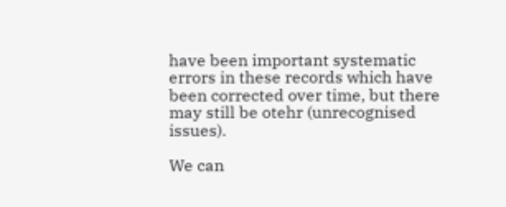have been important systematic errors in these records which have been corrected over time, but there may still be otehr (unrecognised issues).

We can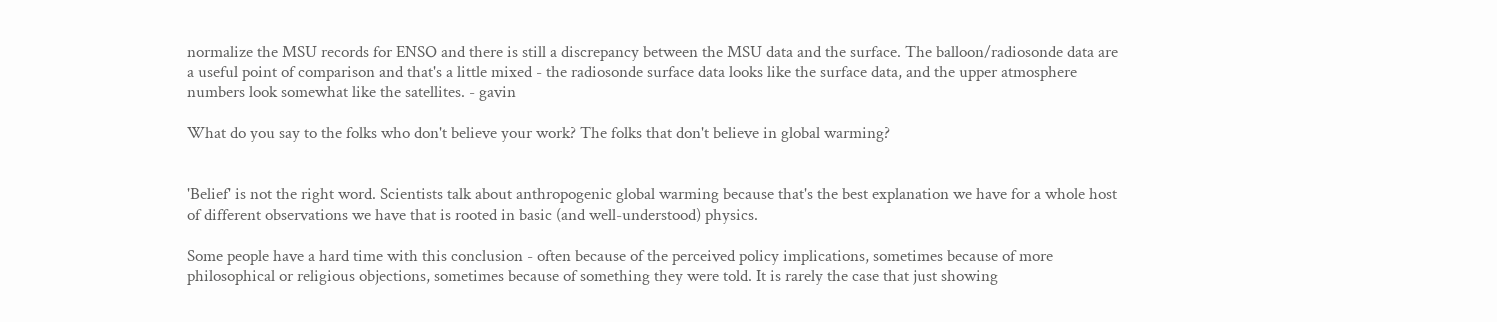normalize the MSU records for ENSO and there is still a discrepancy between the MSU data and the surface. The balloon/radiosonde data are a useful point of comparison and that's a little mixed - the radiosonde surface data looks like the surface data, and the upper atmosphere numbers look somewhat like the satellites. - gavin

What do you say to the folks who don't believe your work? The folks that don't believe in global warming?


'Belief' is not the right word. Scientists talk about anthropogenic global warming because that's the best explanation we have for a whole host of different observations we have that is rooted in basic (and well-understood) physics.

Some people have a hard time with this conclusion - often because of the perceived policy implications, sometimes because of more philosophical or religious objections, sometimes because of something they were told. It is rarely the case that just showing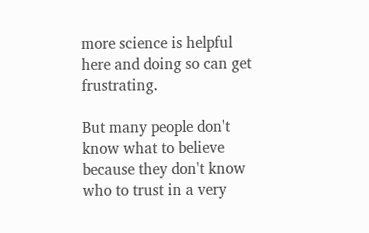more science is helpful here and doing so can get frustrating.

But many people don't know what to believe because they don't know who to trust in a very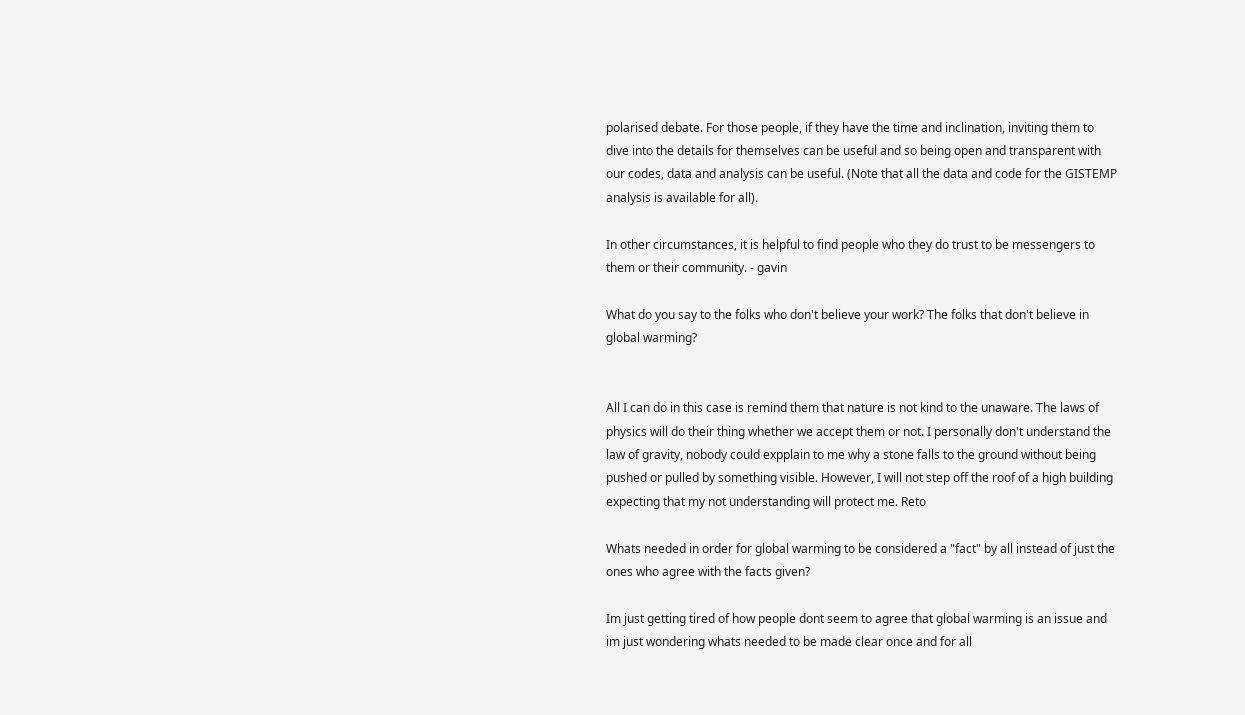polarised debate. For those people, if they have the time and inclination, inviting them to dive into the details for themselves can be useful and so being open and transparent with our codes, data and analysis can be useful. (Note that all the data and code for the GISTEMP analysis is available for all).

In other circumstances, it is helpful to find people who they do trust to be messengers to them or their community. - gavin

What do you say to the folks who don't believe your work? The folks that don't believe in global warming?


All I can do in this case is remind them that nature is not kind to the unaware. The laws of physics will do their thing whether we accept them or not. I personally don't understand the law of gravity, nobody could expplain to me why a stone falls to the ground without being pushed or pulled by something visible. However, I will not step off the roof of a high building expecting that my not understanding will protect me. Reto

Whats needed in order for global warming to be considered a "fact" by all instead of just the ones who agree with the facts given?

Im just getting tired of how people dont seem to agree that global warming is an issue and im just wondering whats needed to be made clear once and for all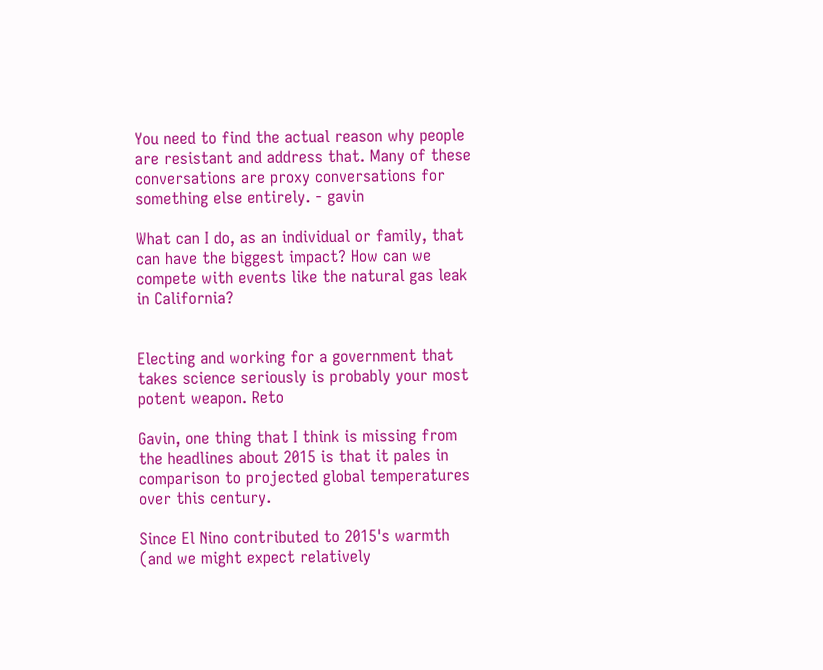You need to find the actual reason why people are resistant and address that. Many of these conversations are proxy conversations for something else entirely. - gavin

What can I do, as an individual or family, that can have the biggest impact? How can we compete with events like the natural gas leak in California?


Electing and working for a government that takes science seriously is probably your most potent weapon. Reto

Gavin, one thing that I think is missing from the headlines about 2015 is that it pales in comparison to projected global temperatures over this century.

Since El Nino contributed to 2015's warmth (and we might expect relatively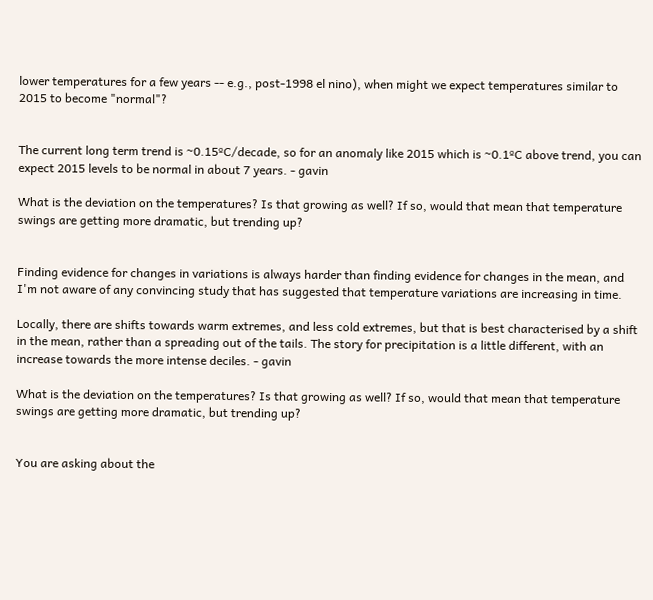lower temperatures for a few years -- e.g., post-1998 el nino), when might we expect temperatures similar to 2015 to become "normal"?


The current long term trend is ~0.15ºC/decade, so for an anomaly like 2015 which is ~0.1ºC above trend, you can expect 2015 levels to be normal in about 7 years. - gavin

What is the deviation on the temperatures? Is that growing as well? If so, would that mean that temperature swings are getting more dramatic, but trending up?


Finding evidence for changes in variations is always harder than finding evidence for changes in the mean, and I'm not aware of any convincing study that has suggested that temperature variations are increasing in time.

Locally, there are shifts towards warm extremes, and less cold extremes, but that is best characterised by a shift in the mean, rather than a spreading out of the tails. The story for precipitation is a little different, with an increase towards the more intense deciles. - gavin

What is the deviation on the temperatures? Is that growing as well? If so, would that mean that temperature swings are getting more dramatic, but trending up?


You are asking about the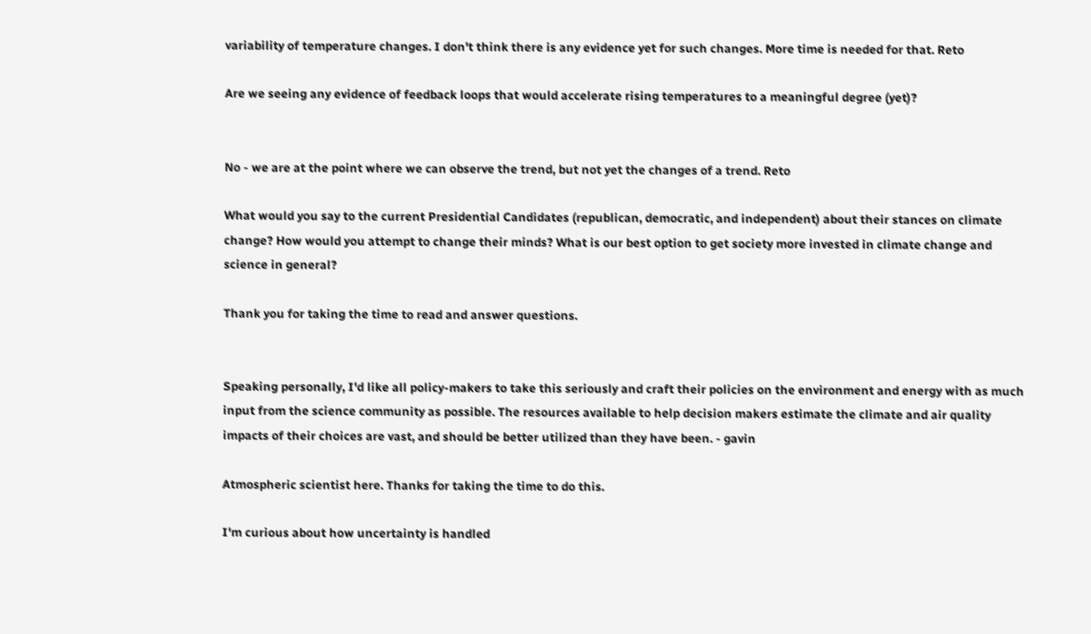variability of temperature changes. I don't think there is any evidence yet for such changes. More time is needed for that. Reto

Are we seeing any evidence of feedback loops that would accelerate rising temperatures to a meaningful degree (yet)?


No - we are at the point where we can observe the trend, but not yet the changes of a trend. Reto

What would you say to the current Presidential Candidates (republican, democratic, and independent) about their stances on climate change? How would you attempt to change their minds? What is our best option to get society more invested in climate change and science in general?

Thank you for taking the time to read and answer questions.


Speaking personally, I'd like all policy-makers to take this seriously and craft their policies on the environment and energy with as much input from the science community as possible. The resources available to help decision makers estimate the climate and air quality impacts of their choices are vast, and should be better utilized than they have been. - gavin

Atmospheric scientist here. Thanks for taking the time to do this.

I'm curious about how uncertainty is handled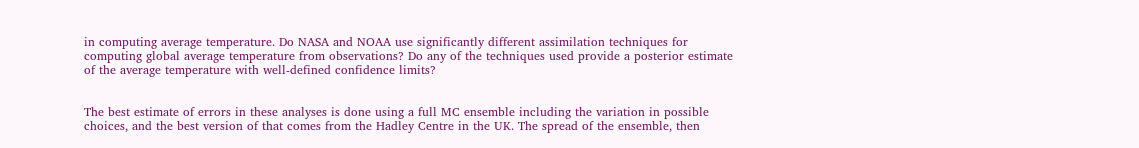in computing average temperature. Do NASA and NOAA use significantly different assimilation techniques for computing global average temperature from observations? Do any of the techniques used provide a posterior estimate of the average temperature with well-defined confidence limits?


The best estimate of errors in these analyses is done using a full MC ensemble including the variation in possible choices, and the best version of that comes from the Hadley Centre in the UK. The spread of the ensemble, then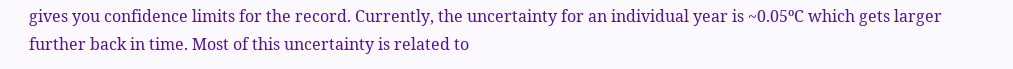gives you confidence limits for the record. Currently, the uncertainty for an individual year is ~0.05ºC which gets larger further back in time. Most of this uncertainty is related to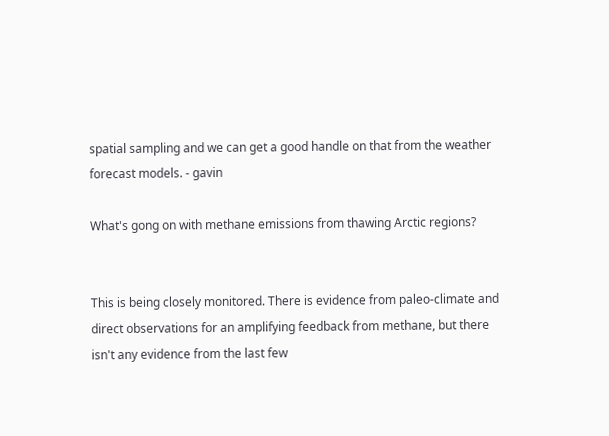spatial sampling and we can get a good handle on that from the weather forecast models. - gavin

What's gong on with methane emissions from thawing Arctic regions?


This is being closely monitored. There is evidence from paleo-climate and direct observations for an amplifying feedback from methane, but there isn't any evidence from the last few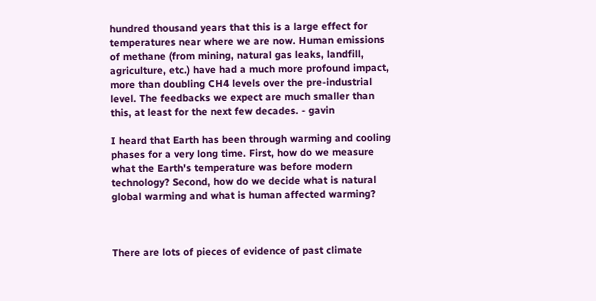hundred thousand years that this is a large effect for temperatures near where we are now. Human emissions of methane (from mining, natural gas leaks, landfill, agriculture, etc.) have had a much more profound impact, more than doubling CH4 levels over the pre-industrial level. The feedbacks we expect are much smaller than this, at least for the next few decades. - gavin

I heard that Earth has been through warming and cooling phases for a very long time. First, how do we measure what the Earth's temperature was before modern technology? Second, how do we decide what is natural global warming and what is human affected warming?



There are lots of pieces of evidence of past climate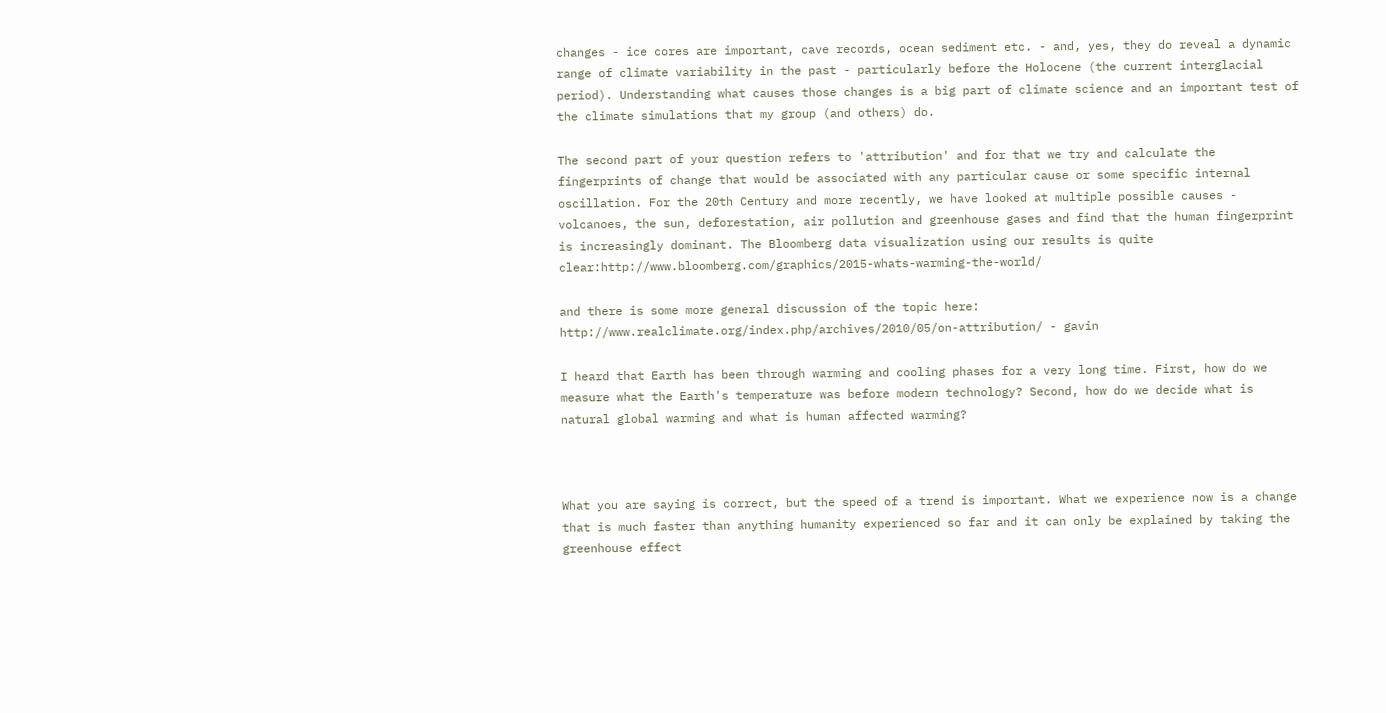changes - ice cores are important, cave records, ocean sediment etc. - and, yes, they do reveal a dynamic range of climate variability in the past - particularly before the Holocene (the current interglacial period). Understanding what causes those changes is a big part of climate science and an important test of the climate simulations that my group (and others) do.

The second part of your question refers to 'attribution' and for that we try and calculate the fingerprints of change that would be associated with any particular cause or some specific internal oscillation. For the 20th Century and more recently, we have looked at multiple possible causes - volcanoes, the sun, deforestation, air pollution and greenhouse gases and find that the human fingerprint is increasingly dominant. The Bloomberg data visualization using our results is quite clear:http://www.bloomberg.com/graphics/2015-whats-warming-the-world/

and there is some more general discussion of the topic here: http://www.realclimate.org/index.php/archives/2010/05/on-attribution/ - gavin

I heard that Earth has been through warming and cooling phases for a very long time. First, how do we measure what the Earth's temperature was before modern technology? Second, how do we decide what is natural global warming and what is human affected warming?



What you are saying is correct, but the speed of a trend is important. What we experience now is a change that is much faster than anything humanity experienced so far and it can only be explained by taking the greenhouse effect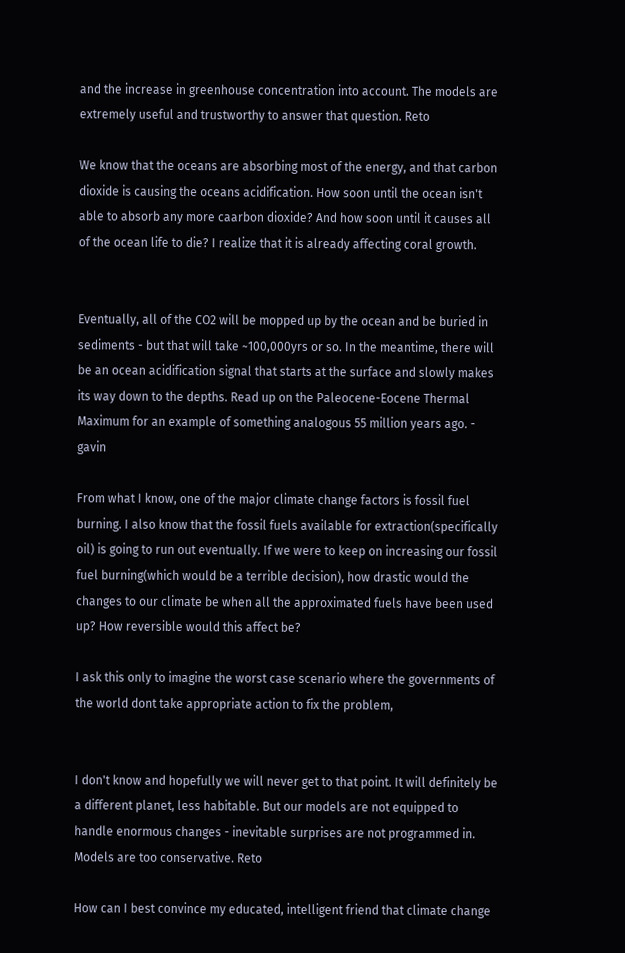and the increase in greenhouse concentration into account. The models are extremely useful and trustworthy to answer that question. Reto

We know that the oceans are absorbing most of the energy, and that carbon dioxide is causing the oceans acidification. How soon until the ocean isn't able to absorb any more caarbon dioxide? And how soon until it causes all of the ocean life to die? I realize that it is already affecting coral growth.


Eventually, all of the CO2 will be mopped up by the ocean and be buried in sediments - but that will take ~100,000yrs or so. In the meantime, there will be an ocean acidification signal that starts at the surface and slowly makes its way down to the depths. Read up on the Paleocene-Eocene Thermal Maximum for an example of something analogous 55 million years ago. - gavin

From what I know, one of the major climate change factors is fossil fuel burning. I also know that the fossil fuels available for extraction(specifically oil) is going to run out eventually. If we were to keep on increasing our fossil fuel burning(which would be a terrible decision), how drastic would the changes to our climate be when all the approximated fuels have been used up? How reversible would this affect be?

I ask this only to imagine the worst case scenario where the governments of the world dont take appropriate action to fix the problem,


I don't know and hopefully we will never get to that point. It will definitely be a different planet, less habitable. But our models are not equipped to handle enormous changes - inevitable surprises are not programmed in. Models are too conservative. Reto

How can I best convince my educated, intelligent friend that climate change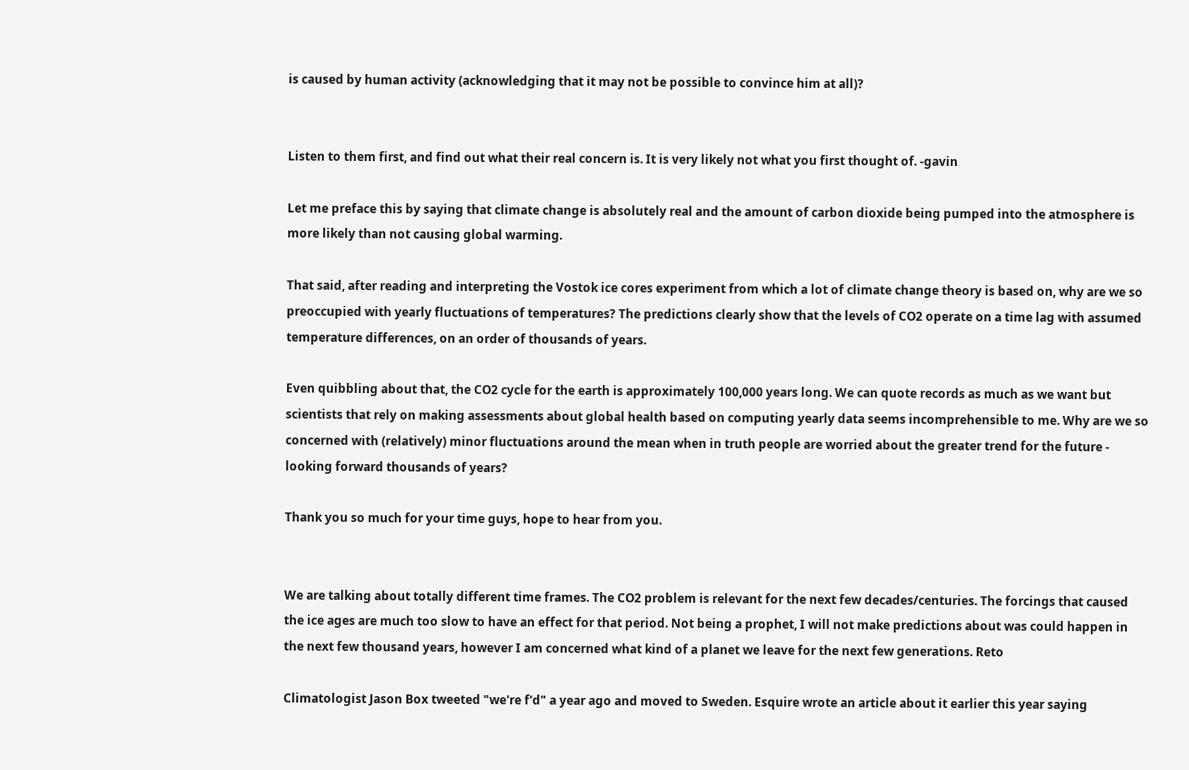is caused by human activity (acknowledging that it may not be possible to convince him at all)?


Listen to them first, and find out what their real concern is. It is very likely not what you first thought of. -gavin

Let me preface this by saying that climate change is absolutely real and the amount of carbon dioxide being pumped into the atmosphere is more likely than not causing global warming.

That said, after reading and interpreting the Vostok ice cores experiment from which a lot of climate change theory is based on, why are we so preoccupied with yearly fluctuations of temperatures? The predictions clearly show that the levels of CO2 operate on a time lag with assumed temperature differences, on an order of thousands of years.

Even quibbling about that, the CO2 cycle for the earth is approximately 100,000 years long. We can quote records as much as we want but scientists that rely on making assessments about global health based on computing yearly data seems incomprehensible to me. Why are we so concerned with (relatively) minor fluctuations around the mean when in truth people are worried about the greater trend for the future - looking forward thousands of years?

Thank you so much for your time guys, hope to hear from you.


We are talking about totally different time frames. The CO2 problem is relevant for the next few decades/centuries. The forcings that caused the ice ages are much too slow to have an effect for that period. Not being a prophet, I will not make predictions about was could happen in the next few thousand years, however I am concerned what kind of a planet we leave for the next few generations. Reto

Climatologist Jason Box tweeted "we're f'd" a year ago and moved to Sweden. Esquire wrote an article about it earlier this year saying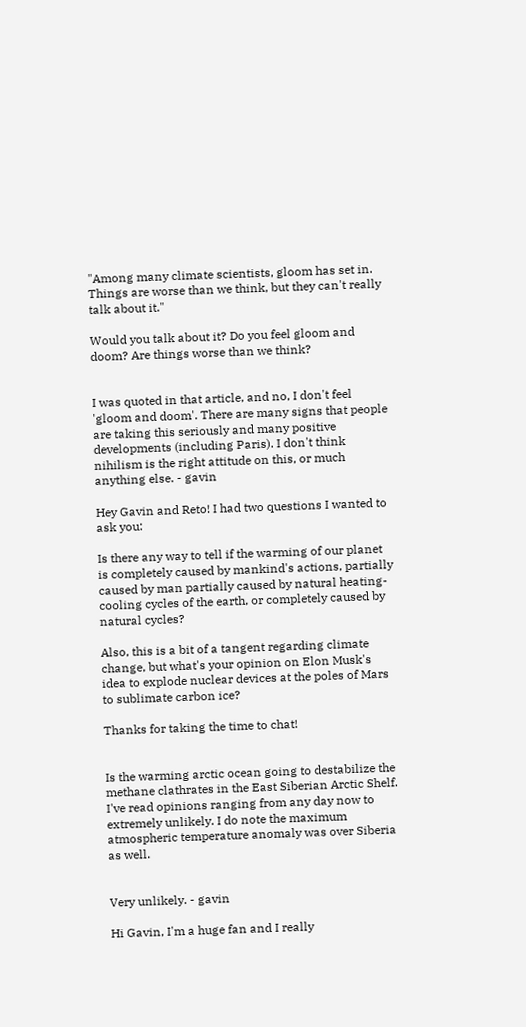"Among many climate scientists, gloom has set in. Things are worse than we think, but they can't really talk about it."

Would you talk about it? Do you feel gloom and doom? Are things worse than we think?


I was quoted in that article, and no, I don't feel 'gloom and doom'. There are many signs that people are taking this seriously and many positive developments (including Paris). I don't think nihilism is the right attitude on this, or much anything else. - gavin

Hey Gavin and Reto! I had two questions I wanted to ask you:

Is there any way to tell if the warming of our planet is completely caused by mankind's actions, partially caused by man partially caused by natural heating-cooling cycles of the earth, or completely caused by natural cycles?

Also, this is a bit of a tangent regarding climate change, but what's your opinion on Elon Musk's idea to explode nuclear devices at the poles of Mars to sublimate carbon ice?

Thanks for taking the time to chat!


Is the warming arctic ocean going to destabilize the methane clathrates in the East Siberian Arctic Shelf. I've read opinions ranging from any day now to extremely unlikely. I do note the maximum atmospheric temperature anomaly was over Siberia as well.


Very unlikely. - gavin

Hi Gavin, I'm a huge fan and I really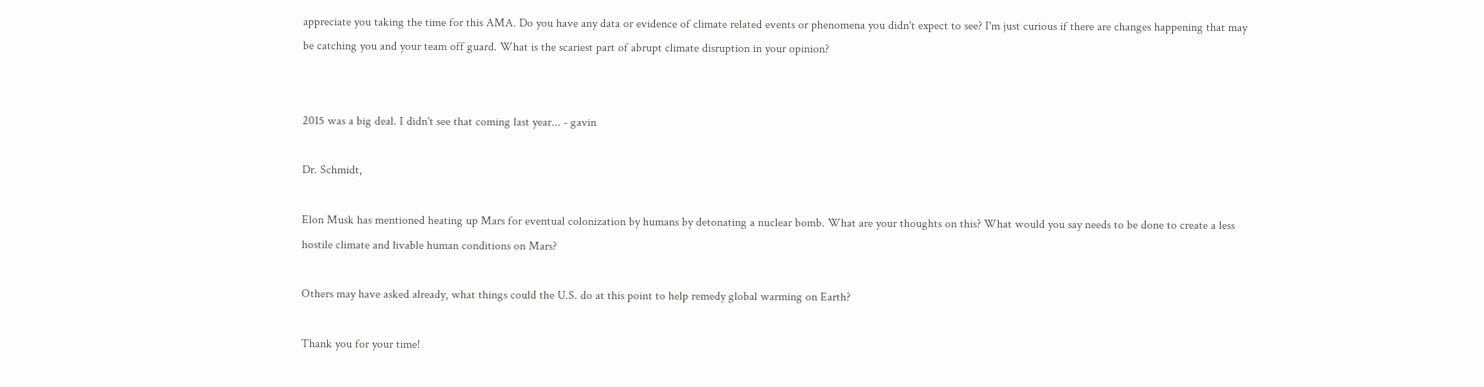appreciate you taking the time for this AMA. Do you have any data or evidence of climate related events or phenomena you didn't expect to see? I'm just curious if there are changes happening that may be catching you and your team off guard. What is the scariest part of abrupt climate disruption in your opinion?


2015 was a big deal. I didn't see that coming last year... - gavin

Dr. Schmidt,

Elon Musk has mentioned heating up Mars for eventual colonization by humans by detonating a nuclear bomb. What are your thoughts on this? What would you say needs to be done to create a less hostile climate and livable human conditions on Mars?

Others may have asked already, what things could the U.S. do at this point to help remedy global warming on Earth?

Thank you for your time!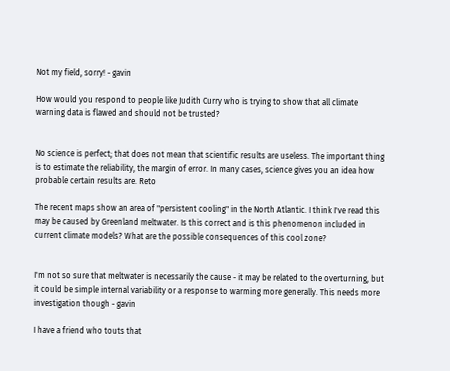Not my field, sorry! - gavin

How would you respond to people like Judith Curry who is trying to show that all climate warning data is flawed and should not be trusted?


No science is perfect; that does not mean that scientific results are useless. The important thing is to estimate the reliability, the margin of error. In many cases, science gives you an idea how probable certain results are. Reto

The recent maps show an area of "persistent cooling" in the North Atlantic. I think I've read this may be caused by Greenland meltwater. Is this correct and is this phenomenon included in current climate models? What are the possible consequences of this cool zone?


I'm not so sure that meltwater is necessarily the cause - it may be related to the overturning, but it could be simple internal variability or a response to warming more generally. This needs more investigation though - gavin

I have a friend who touts that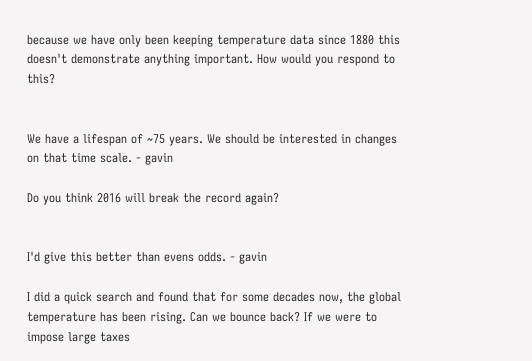because we have only been keeping temperature data since 1880 this doesn't demonstrate anything important. How would you respond to this?


We have a lifespan of ~75 years. We should be interested in changes on that time scale. - gavin

Do you think 2016 will break the record again?


I'd give this better than evens odds. - gavin

I did a quick search and found that for some decades now, the global temperature has been rising. Can we bounce back? If we were to impose large taxes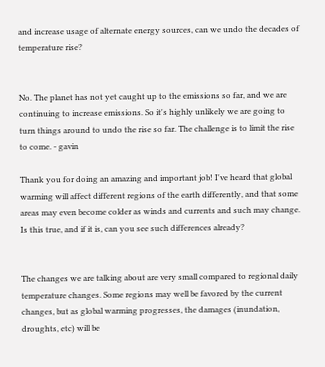and increase usage of alternate energy sources, can we undo the decades of temperature rise?


No. The planet has not yet caught up to the emissions so far, and we are continuing to increase emissions. So it's highly unlikely we are going to turn things around to undo the rise so far. The challenge is to limit the rise to come. - gavin

Thank you for doing an amazing and important job! I've heard that global warming will affect different regions of the earth differently, and that some areas may even become colder as winds and currents and such may change. Is this true, and if it is, can you see such differences already?


The changes we are talking about are very small compared to regional daily temperature changes. Some regions may well be favored by the current changes, but as global warming progresses, the damages (inundation, droughts, etc) will be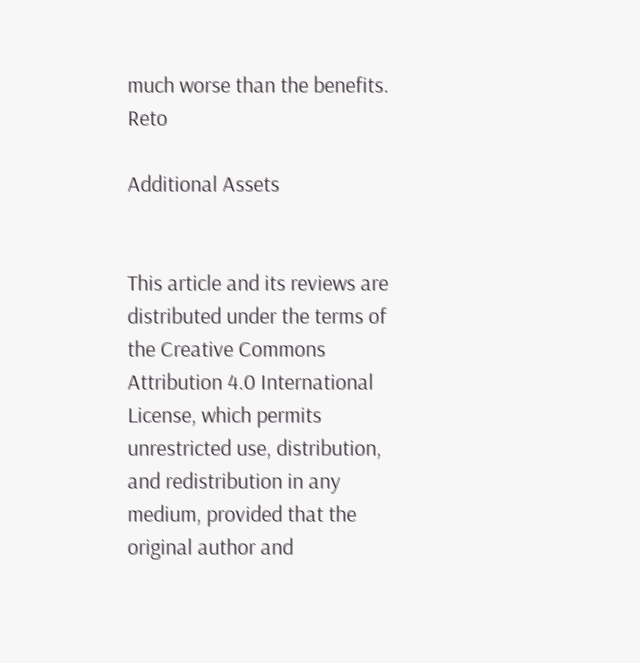much worse than the benefits. Reto

Additional Assets


This article and its reviews are distributed under the terms of the Creative Commons Attribution 4.0 International License, which permits unrestricted use, distribution, and redistribution in any medium, provided that the original author and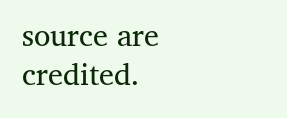source are credited.